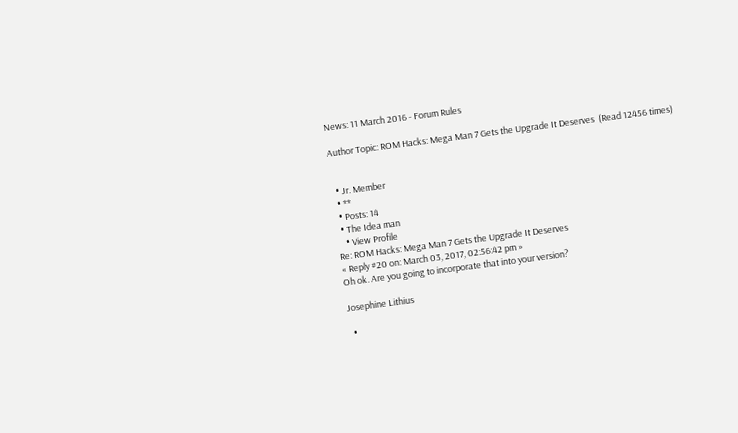News: 11 March 2016 - Forum Rules

Author Topic: ROM Hacks: Mega Man 7 Gets the Upgrade It Deserves  (Read 12456 times)


  • Jr. Member
  • **
  • Posts: 14
  • The Idea man
    • View Profile
Re: ROM Hacks: Mega Man 7 Gets the Upgrade It Deserves
« Reply #20 on: March 03, 2017, 02:56:42 pm »
Oh ok. Are you going to incorporate that into your version?

Josephine Lithius

  •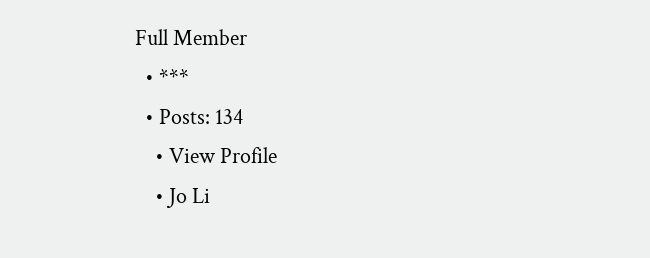Full Member
  • ***
  • Posts: 134
    • View Profile
    • Jo Li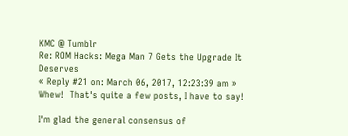KMC @ Tumblr
Re: ROM Hacks: Mega Man 7 Gets the Upgrade It Deserves
« Reply #21 on: March 06, 2017, 12:23:39 am »
Whew!  That's quite a few posts, I have to say!

I'm glad the general consensus of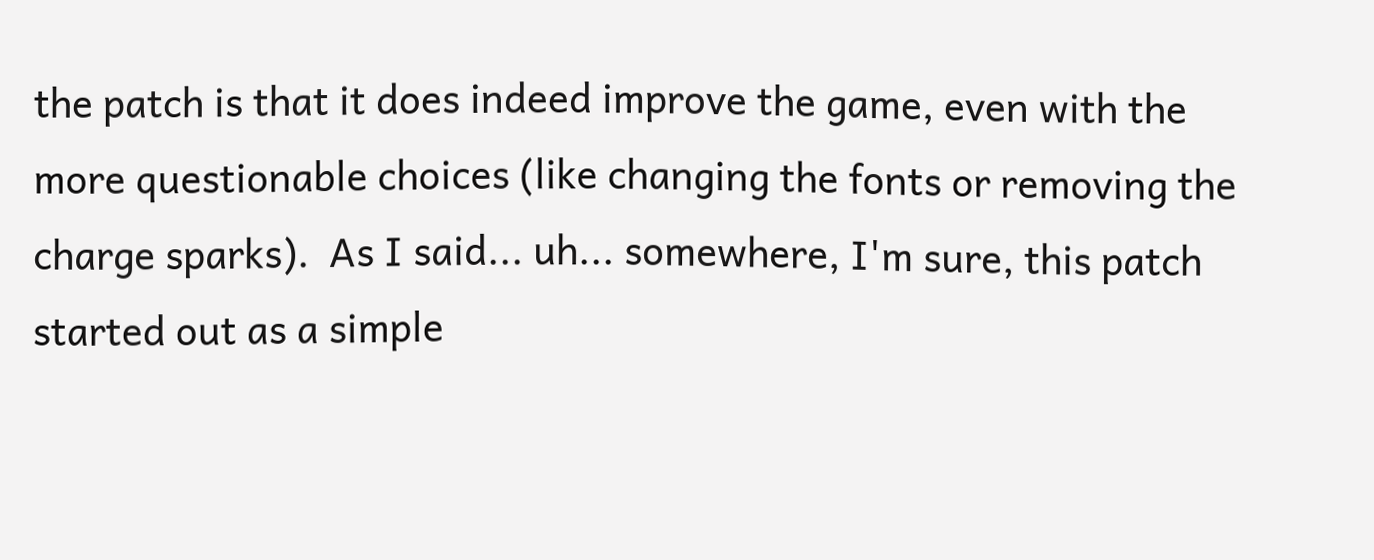the patch is that it does indeed improve the game, even with the more questionable choices (like changing the fonts or removing the charge sparks).  As I said... uh... somewhere, I'm sure, this patch started out as a simple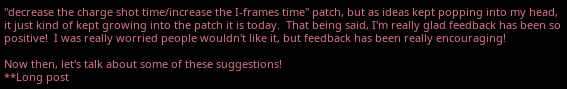"decrease the charge shot time/increase the I-frames time" patch, but as ideas kept popping into my head, it just kind of kept growing into the patch it is today.  That being said, I'm really glad feedback has been so positive!  I was really worried people wouldn't like it, but feedback has been really encouraging!

Now then, let's talk about some of these suggestions!
**Long post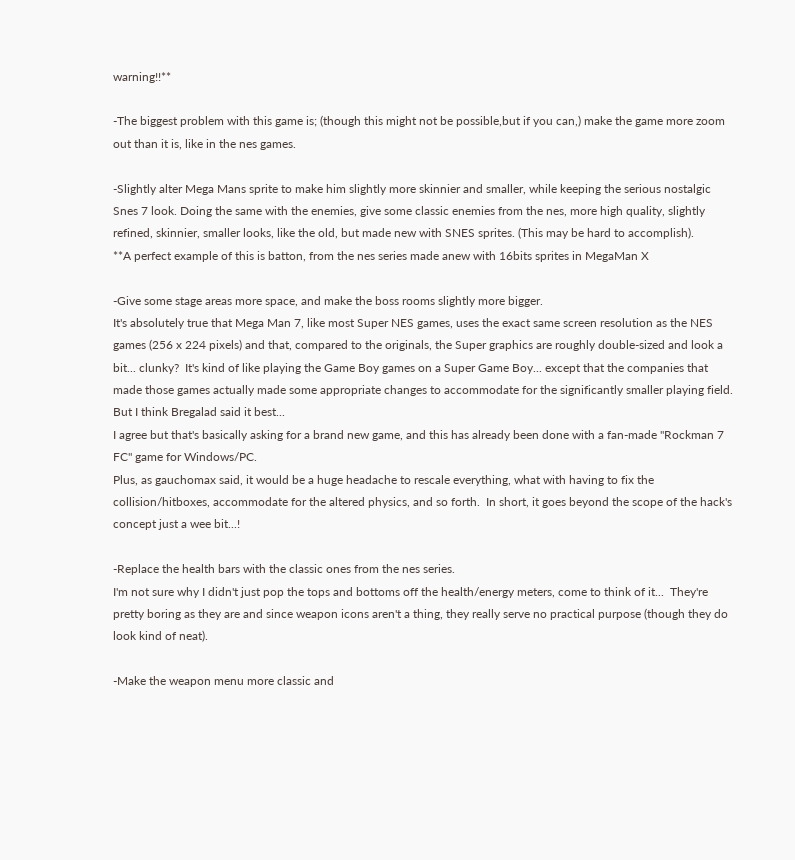warning!!**

-The biggest problem with this game is; (though this might not be possible,but if you can,) make the game more zoom out than it is, like in the nes games.

-Slightly alter Mega Mans sprite to make him slightly more skinnier and smaller, while keeping the serious nostalgic Snes 7 look. Doing the same with the enemies, give some classic enemies from the nes, more high quality, slightly refined, skinnier, smaller looks, like the old, but made new with SNES sprites. (This may be hard to accomplish).
**A perfect example of this is batton, from the nes series made anew with 16bits sprites in MegaMan X

-Give some stage areas more space, and make the boss rooms slightly more bigger.
It's absolutely true that Mega Man 7, like most Super NES games, uses the exact same screen resolution as the NES games (256 x 224 pixels) and that, compared to the originals, the Super graphics are roughly double-sized and look a bit... clunky?  It's kind of like playing the Game Boy games on a Super Game Boy... except that the companies that made those games actually made some appropriate changes to accommodate for the significantly smaller playing field.  But I think Bregalad said it best...
I agree but that's basically asking for a brand new game, and this has already been done with a fan-made "Rockman 7 FC" game for Windows/PC.
Plus, as gauchomax said, it would be a huge headache to rescale everything, what with having to fix the collision/hitboxes, accommodate for the altered physics, and so forth.  In short, it goes beyond the scope of the hack's concept just a wee bit...!

-Replace the health bars with the classic ones from the nes series.
I'm not sure why I didn't just pop the tops and bottoms off the health/energy meters, come to think of it...  They're pretty boring as they are and since weapon icons aren't a thing, they really serve no practical purpose (though they do look kind of neat).

-Make the weapon menu more classic and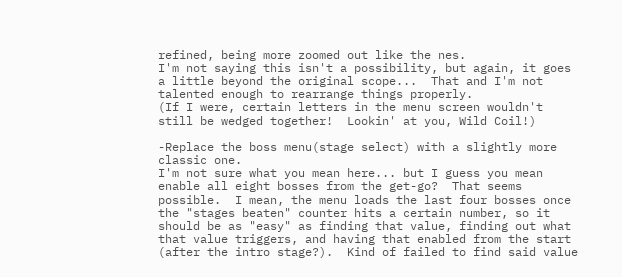refined, being more zoomed out like the nes.
I'm not saying this isn't a possibility, but again, it goes a little beyond the original scope...  That and I'm not talented enough to rearrange things properly.
(If I were, certain letters in the menu screen wouldn't still be wedged together!  Lookin' at you, Wild Coil!)

-Replace the boss menu(stage select) with a slightly more classic one.
I'm not sure what you mean here... but I guess you mean enable all eight bosses from the get-go?  That seems possible.  I mean, the menu loads the last four bosses once the "stages beaten" counter hits a certain number, so it should be as "easy" as finding that value, finding out what that value triggers, and having that enabled from the start (after the intro stage?).  Kind of failed to find said value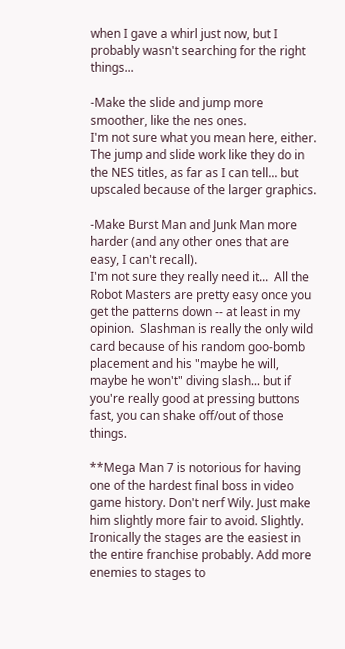when I gave a whirl just now, but I probably wasn't searching for the right things...

-Make the slide and jump more smoother, like the nes ones.
I'm not sure what you mean here, either.  The jump and slide work like they do in the NES titles, as far as I can tell... but upscaled because of the larger graphics.

-Make Burst Man and Junk Man more harder (and any other ones that are easy, I can't recall).
I'm not sure they really need it...  All the Robot Masters are pretty easy once you get the patterns down -- at least in my opinion.  Slashman is really the only wild card because of his random goo-bomb placement and his "maybe he will, maybe he won't" diving slash... but if you're really good at pressing buttons fast, you can shake off/out of those things.

**Mega Man 7 is notorious for having one of the hardest final boss in video game history. Don't nerf Wily. Just make him slightly more fair to avoid. Slightly. Ironically the stages are the easiest in the entire franchise probably. Add more enemies to stages to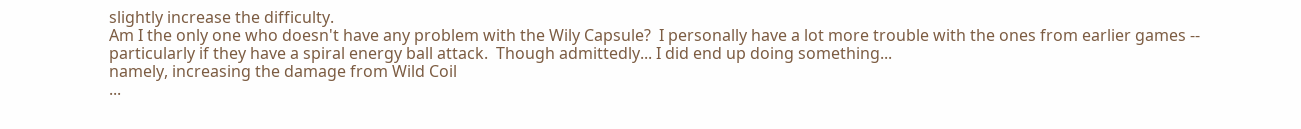slightly increase the difficulty.
Am I the only one who doesn't have any problem with the Wily Capsule?  I personally have a lot more trouble with the ones from earlier games -- particularly if they have a spiral energy ball attack.  Though admittedly... I did end up doing something...
namely, increasing the damage from Wild Coil
...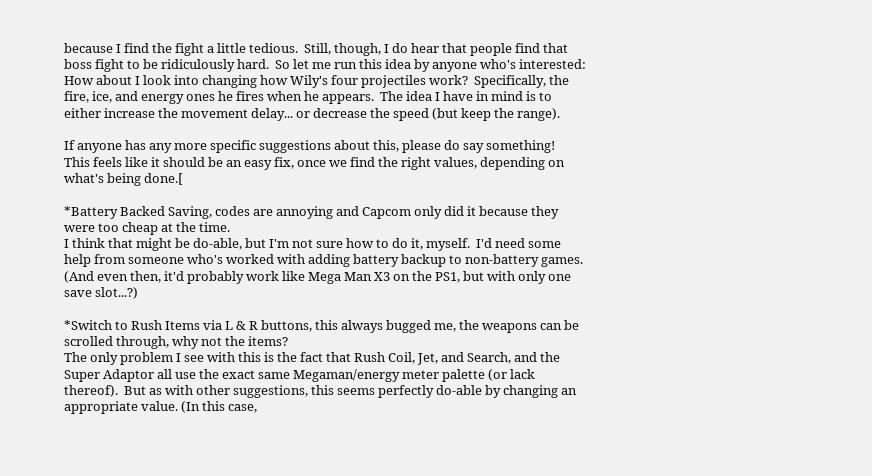because I find the fight a little tedious.  Still, though, I do hear that people find that boss fight to be ridiculously hard.  So let me run this idea by anyone who's interested:
How about I look into changing how Wily's four projectiles work?  Specifically, the fire, ice, and energy ones he fires when he appears.  The idea I have in mind is to either increase the movement delay... or decrease the speed (but keep the range).

If anyone has any more specific suggestions about this, please do say something!  This feels like it should be an easy fix, once we find the right values, depending on what's being done.[

*Battery Backed Saving, codes are annoying and Capcom only did it because they were too cheap at the time.
I think that might be do-able, but I'm not sure how to do it, myself.  I'd need some help from someone who's worked with adding battery backup to non-battery games. (And even then, it'd probably work like Mega Man X3 on the PS1, but with only one save slot...?)

*Switch to Rush Items via L & R buttons, this always bugged me, the weapons can be scrolled through, why not the items?
The only problem I see with this is the fact that Rush Coil, Jet, and Search, and the Super Adaptor all use the exact same Megaman/energy meter palette (or lack thereof).  But as with other suggestions, this seems perfectly do-able by changing an appropriate value. (In this case,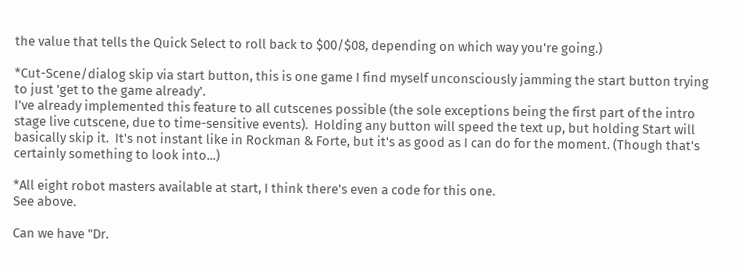the value that tells the Quick Select to roll back to $00/$08, depending on which way you're going.)

*Cut-Scene/dialog skip via start button, this is one game I find myself unconsciously jamming the start button trying to just 'get to the game already'.
I've already implemented this feature to all cutscenes possible (the sole exceptions being the first part of the intro stage live cutscene, due to time-sensitive events).  Holding any button will speed the text up, but holding Start will basically skip it.  It's not instant like in Rockman & Forte, but it's as good as I can do for the moment. (Though that's certainly something to look into...)

*All eight robot masters available at start, I think there's even a code for this one.
See above.

Can we have "Dr.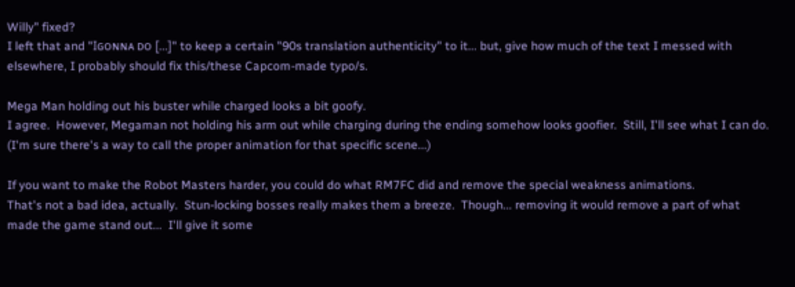Willy" fixed?
I left that and "Iɢᴏɴɴᴀ ᴅᴏ [...]" to keep a certain "90s translation authenticity" to it... but, give how much of the text I messed with elsewhere, I probably should fix this/these Capcom-made typo/s.

Mega Man holding out his buster while charged looks a bit goofy.
I agree.  However, Megaman not holding his arm out while charging during the ending somehow looks goofier.  Still, I'll see what I can do. (I'm sure there's a way to call the proper animation for that specific scene...)

If you want to make the Robot Masters harder, you could do what RM7FC did and remove the special weakness animations.
That's not a bad idea, actually.  Stun-locking bosses really makes them a breeze.  Though... removing it would remove a part of what made the game stand out...  I'll give it some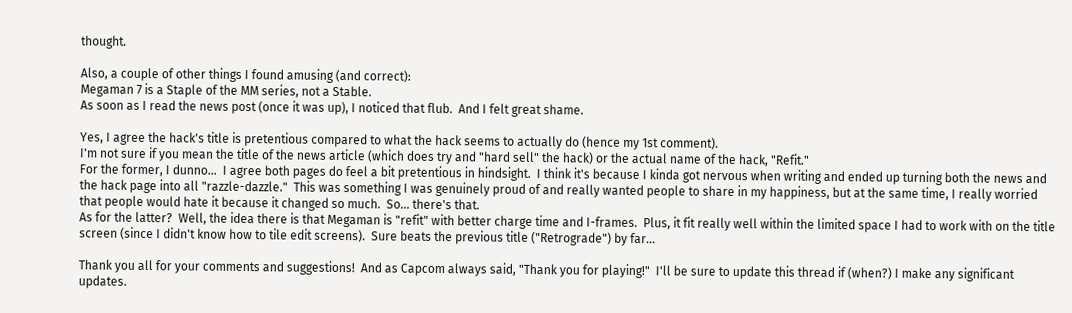thought.

Also, a couple of other things I found amusing (and correct):
Megaman 7 is a Staple of the MM series, not a Stable.
As soon as I read the news post (once it was up), I noticed that flub.  And I felt great shame.

Yes, I agree the hack's title is pretentious compared to what the hack seems to actually do (hence my 1st comment).
I'm not sure if you mean the title of the news article (which does try and "hard sell" the hack) or the actual name of the hack, "Refit."
For the former, I dunno...  I agree both pages do feel a bit pretentious in hindsight.  I think it's because I kinda got nervous when writing and ended up turning both the news and the hack page into all "razzle-dazzle."  This was something I was genuinely proud of and really wanted people to share in my happiness, but at the same time, I really worried that people would hate it because it changed so much.  So... there's that.
As for the latter?  Well, the idea there is that Megaman is "refit" with better charge time and I-frames.  Plus, it fit really well within the limited space I had to work with on the title screen (since I didn't know how to tile edit screens).  Sure beats the previous title ("Retrograde") by far...

Thank you all for your comments and suggestions!  And as Capcom always said, "Thank you for playing!"  I'll be sure to update this thread if (when?) I make any significant updates.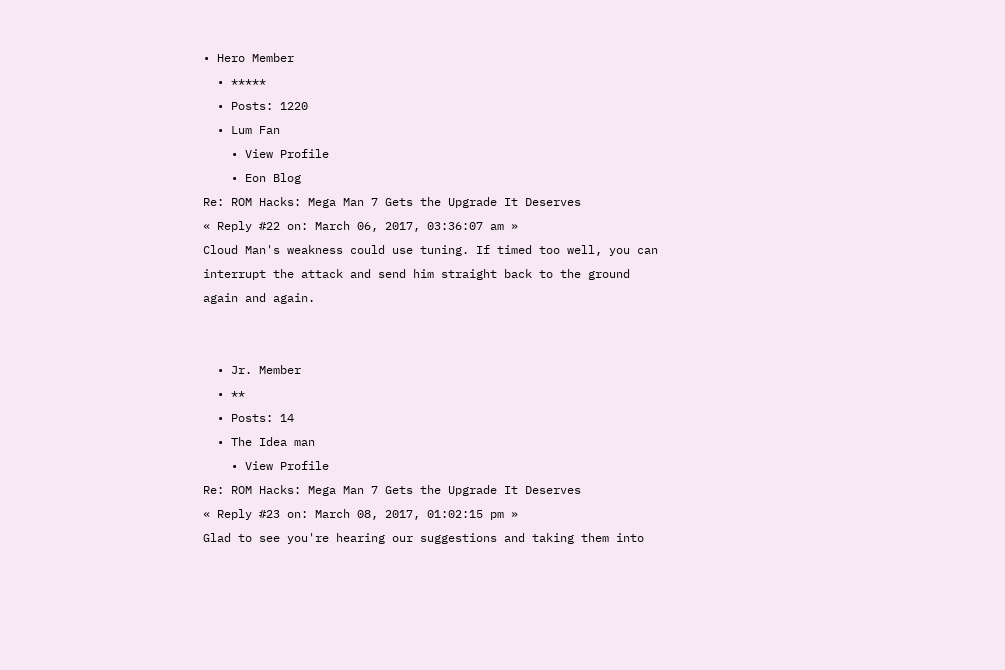• Hero Member
  • *****
  • Posts: 1220
  • Lum Fan
    • View Profile
    • Eon Blog
Re: ROM Hacks: Mega Man 7 Gets the Upgrade It Deserves
« Reply #22 on: March 06, 2017, 03:36:07 am »
Cloud Man's weakness could use tuning. If timed too well, you can interrupt the attack and send him straight back to the ground again and again.


  • Jr. Member
  • **
  • Posts: 14
  • The Idea man
    • View Profile
Re: ROM Hacks: Mega Man 7 Gets the Upgrade It Deserves
« Reply #23 on: March 08, 2017, 01:02:15 pm »
Glad to see you're hearing our suggestions and taking them into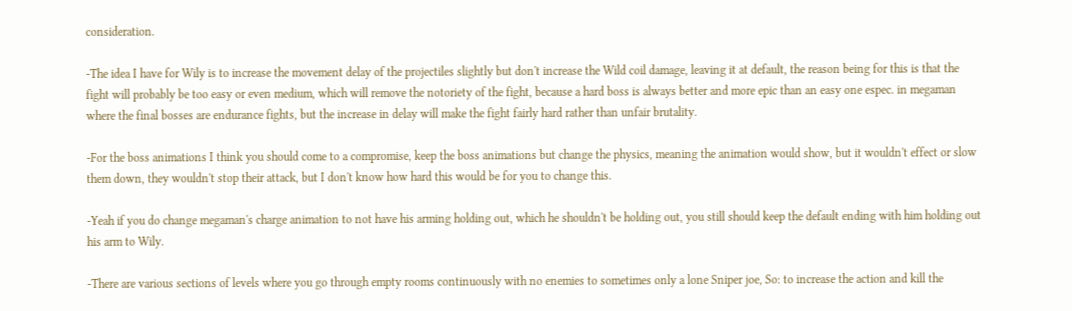consideration.

-The idea I have for Wily is to increase the movement delay of the projectiles slightly but don't increase the Wild coil damage, leaving it at default, the reason being for this is that the fight will probably be too easy or even medium, which will remove the notoriety of the fight, because a hard boss is always better and more epic than an easy one espec. in megaman where the final bosses are endurance fights, but the increase in delay will make the fight fairly hard rather than unfair brutality.

-For the boss animations I think you should come to a compromise, keep the boss animations but change the physics, meaning the animation would show, but it wouldn't effect or slow them down, they wouldn't stop their attack, but I don't know how hard this would be for you to change this.

-Yeah if you do change megaman's charge animation to not have his arming holding out, which he shouldn't be holding out, you still should keep the default ending with him holding out his arm to Wily.

-There are various sections of levels where you go through empty rooms continuously with no enemies to sometimes only a lone Sniper joe, So: to increase the action and kill the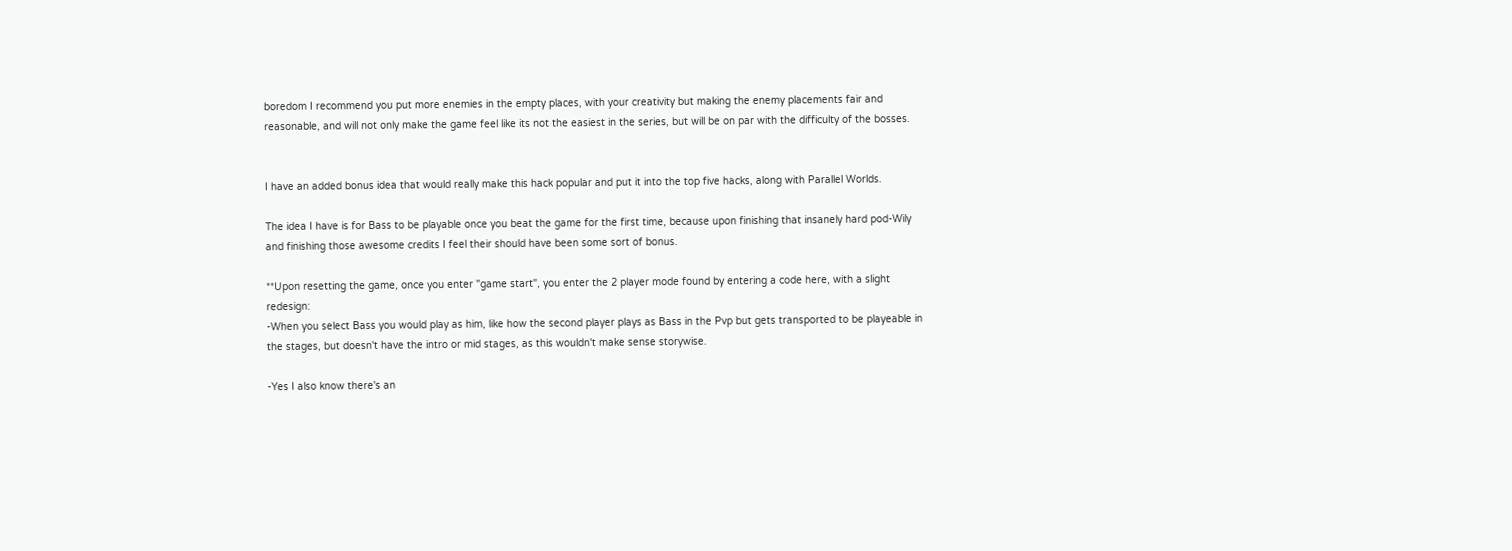boredom I recommend you put more enemies in the empty places, with your creativity but making the enemy placements fair and reasonable, and will not only make the game feel like its not the easiest in the series, but will be on par with the difficulty of the bosses.


I have an added bonus idea that would really make this hack popular and put it into the top five hacks, along with Parallel Worlds.

The idea I have is for Bass to be playable once you beat the game for the first time, because upon finishing that insanely hard pod-Wily and finishing those awesome credits I feel their should have been some sort of bonus.

**Upon resetting the game, once you enter "game start", you enter the 2 player mode found by entering a code here, with a slight redesign:
-When you select Bass you would play as him, like how the second player plays as Bass in the Pvp but gets transported to be playeable in the stages, but doesn't have the intro or mid stages, as this wouldn't make sense storywise.

-Yes I also know there's an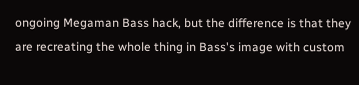ongoing Megaman Bass hack, but the difference is that they are recreating the whole thing in Bass's image with custom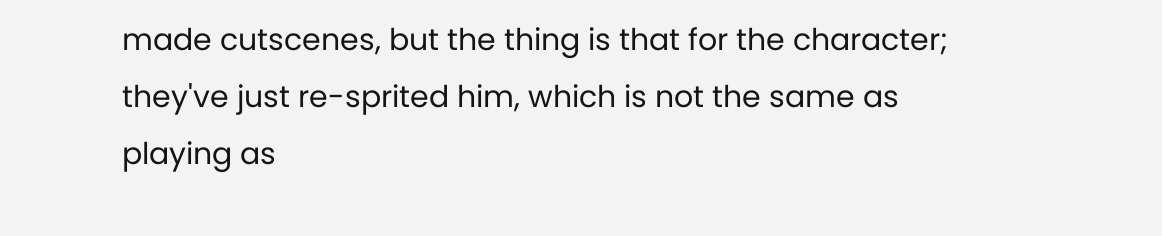made cutscenes, but the thing is that for the character; they've just re-sprited him, which is not the same as playing as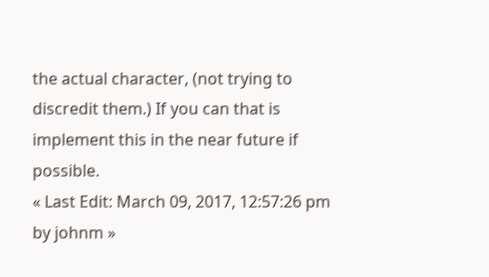the actual character, (not trying to discredit them.) If you can that is implement this in the near future if possible.
« Last Edit: March 09, 2017, 12:57:26 pm by johnm »